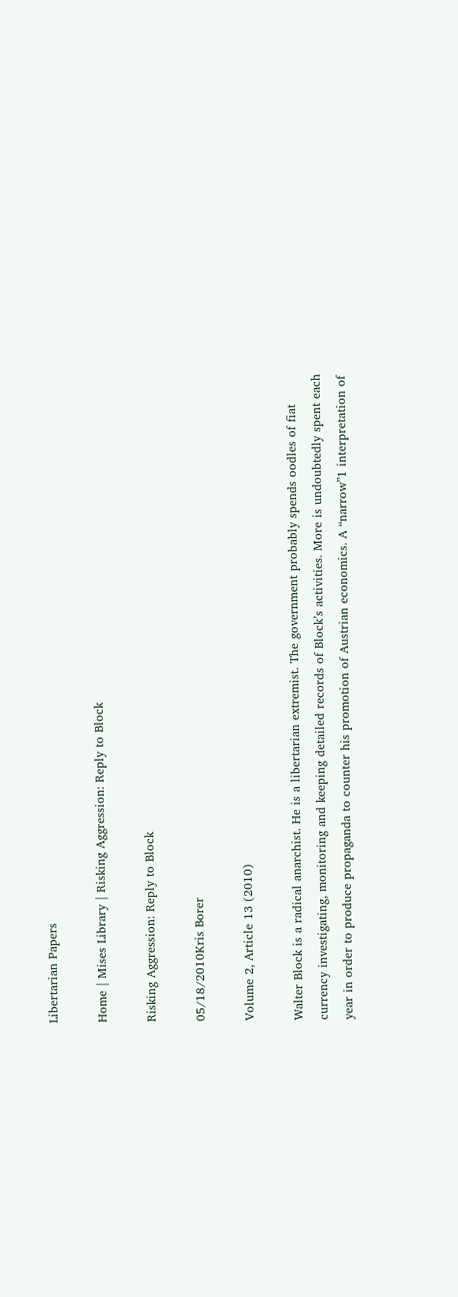Libertarian Papers

Home | Mises Library | Risking Aggression: Reply to Block

Risking Aggression: Reply to Block

05/18/2010Kris Borer

Volume 2, Article 13 (2010)

Walter Block is a radical anarchist. He is a libertarian extremist. The government probably spends oodles of fiat currency investigating, monitoring and keeping detailed records of Block’s activities. More is undoubtedly spent each year in order to produce propaganda to counter his promotion of Austrian economics. A “narrow”1 interpretation of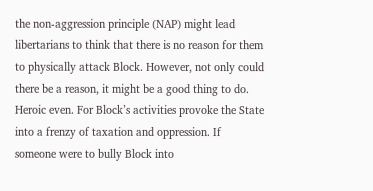the non-aggression principle (NAP) might lead libertarians to think that there is no reason for them to physically attack Block. However, not only could there be a reason, it might be a good thing to do. Heroic even. For Block’s activities provoke the State into a frenzy of taxation and oppression. If someone were to bully Block into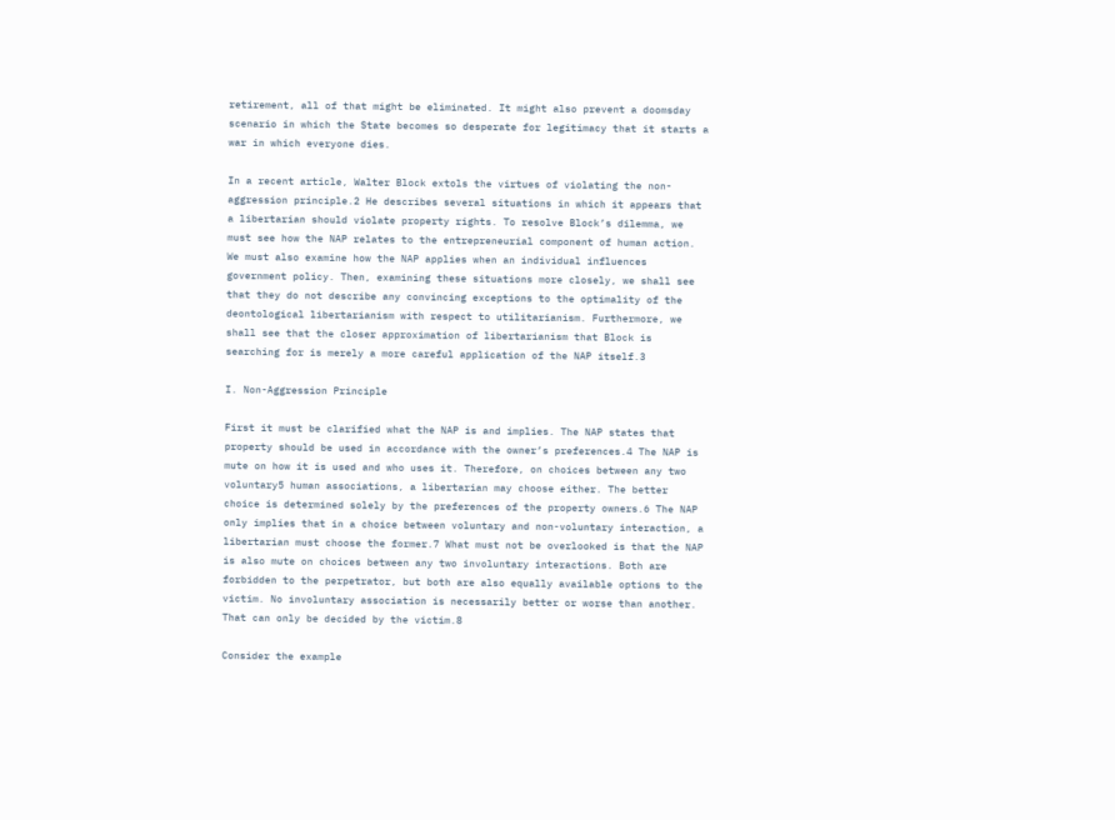retirement, all of that might be eliminated. It might also prevent a doomsday scenario in which the State becomes so desperate for legitimacy that it starts a war in which everyone dies.

In a recent article, Walter Block extols the virtues of violating the non-aggression principle.2 He describes several situations in which it appears that a libertarian should violate property rights. To resolve Block’s dilemma, we must see how the NAP relates to the entrepreneurial component of human action. We must also examine how the NAP applies when an individual influences government policy. Then, examining these situations more closely, we shall see that they do not describe any convincing exceptions to the optimality of the deontological libertarianism with respect to utilitarianism. Furthermore, we shall see that the closer approximation of libertarianism that Block is searching for is merely a more careful application of the NAP itself.3

I. Non-Aggression Principle

First it must be clarified what the NAP is and implies. The NAP states that property should be used in accordance with the owner’s preferences.4 The NAP is mute on how it is used and who uses it. Therefore, on choices between any two voluntary5 human associations, a libertarian may choose either. The better choice is determined solely by the preferences of the property owners.6 The NAP only implies that in a choice between voluntary and non-voluntary interaction, a libertarian must choose the former.7 What must not be overlooked is that the NAP is also mute on choices between any two involuntary interactions. Both are forbidden to the perpetrator, but both are also equally available options to the victim. No involuntary association is necessarily better or worse than another. That can only be decided by the victim.8

Consider the example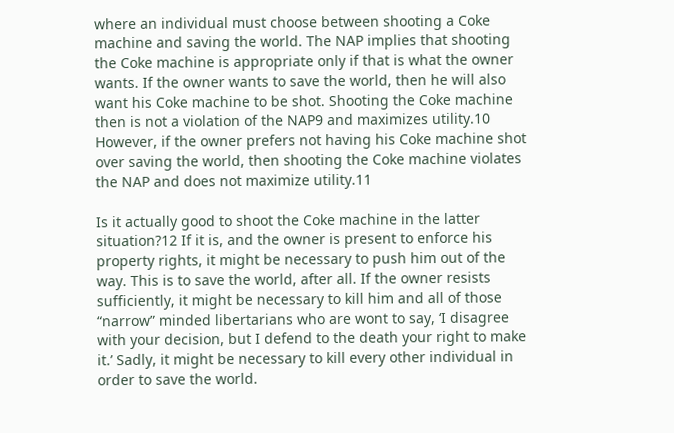where an individual must choose between shooting a Coke machine and saving the world. The NAP implies that shooting the Coke machine is appropriate only if that is what the owner wants. If the owner wants to save the world, then he will also want his Coke machine to be shot. Shooting the Coke machine then is not a violation of the NAP9 and maximizes utility.10 However, if the owner prefers not having his Coke machine shot over saving the world, then shooting the Coke machine violates the NAP and does not maximize utility.11

Is it actually good to shoot the Coke machine in the latter situation?12 If it is, and the owner is present to enforce his property rights, it might be necessary to push him out of the way. This is to save the world, after all. If the owner resists sufficiently, it might be necessary to kill him and all of those “narrow” minded libertarians who are wont to say, ‘I disagree with your decision, but I defend to the death your right to make it.’ Sadly, it might be necessary to kill every other individual in order to save the world.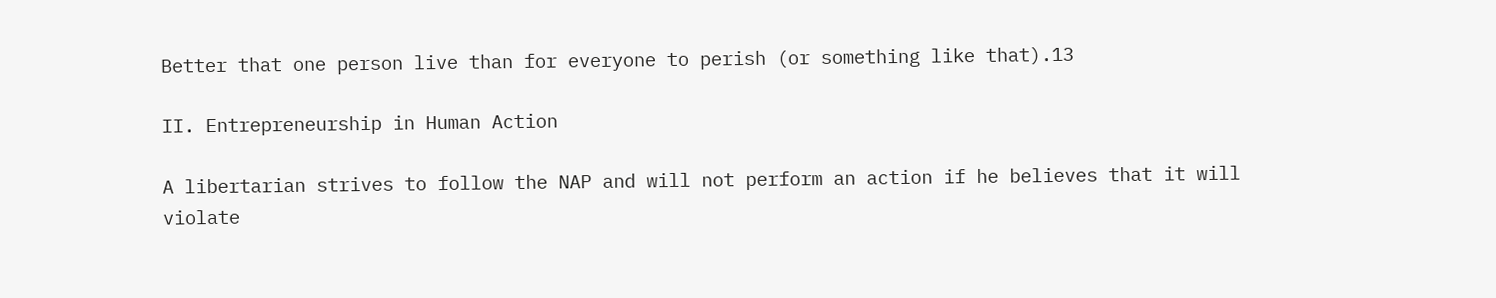Better that one person live than for everyone to perish (or something like that).13

II. Entrepreneurship in Human Action

A libertarian strives to follow the NAP and will not perform an action if he believes that it will violate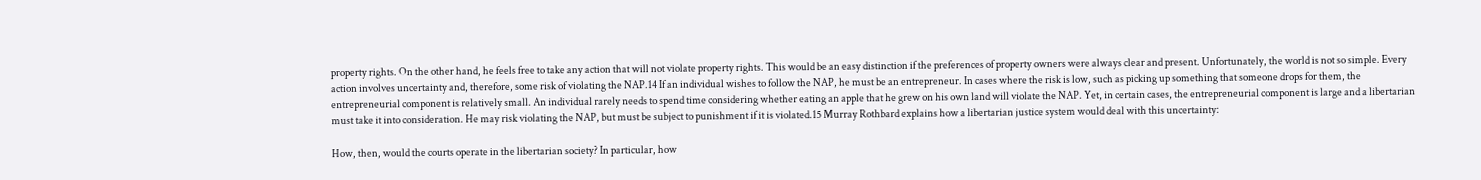property rights. On the other hand, he feels free to take any action that will not violate property rights. This would be an easy distinction if the preferences of property owners were always clear and present. Unfortunately, the world is not so simple. Every action involves uncertainty and, therefore, some risk of violating the NAP.14 If an individual wishes to follow the NAP, he must be an entrepreneur. In cases where the risk is low, such as picking up something that someone drops for them, the entrepreneurial component is relatively small. An individual rarely needs to spend time considering whether eating an apple that he grew on his own land will violate the NAP. Yet, in certain cases, the entrepreneurial component is large and a libertarian must take it into consideration. He may risk violating the NAP, but must be subject to punishment if it is violated.15 Murray Rothbard explains how a libertarian justice system would deal with this uncertainty:

How, then, would the courts operate in the libertarian society? In particular, how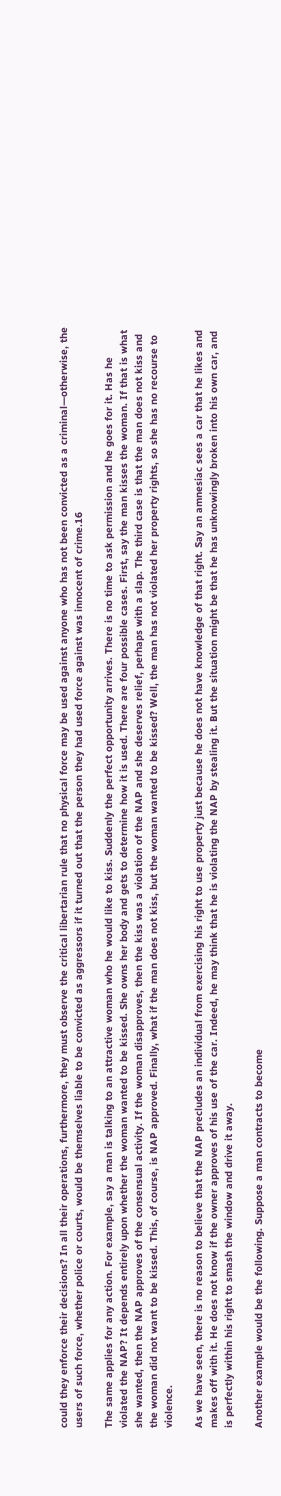could they enforce their decisions? In all their operations, furthermore, they must observe the critical libertarian rule that no physical force may be used against anyone who has not been convicted as a criminal—otherwise, the users of such force, whether police or courts, would be themselves liable to be convicted as aggressors if it turned out that the person they had used force against was innocent of crime.16

The same applies for any action. For example, say a man is talking to an attractive woman who he would like to kiss. Suddenly the perfect opportunity arrives. There is no time to ask permission and he goes for it. Has he violated the NAP? It depends entirely upon whether the woman wanted to be kissed. She owns her body and gets to determine how it is used. There are four possible cases. First, say the man kisses the woman. If that is what she wanted, then the NAP approves of the consensual activity. If the woman disapproves, then the kiss was a violation of the NAP and she deserves relief, perhaps with a slap. The third case is that the man does not kiss and the woman did not want to be kissed. This, of course, is NAP approved. Finally, what if the man does not kiss, but the woman wanted to be kissed? Well, the man has not violated her property rights, so she has no recourse to violence.

As we have seen, there is no reason to believe that the NAP precludes an individual from exercising his right to use property just because he does not have knowledge of that right. Say an amnesiac sees a car that he likes and makes off with it. He does not know if the owner approves of his use of the car. Indeed, he may think that he is violating the NAP by stealing it. But the situation might be that he has unknowingly broken into his own car, and is perfectly within his right to smash the window and drive it away.

Another example would be the following. Suppose a man contracts to become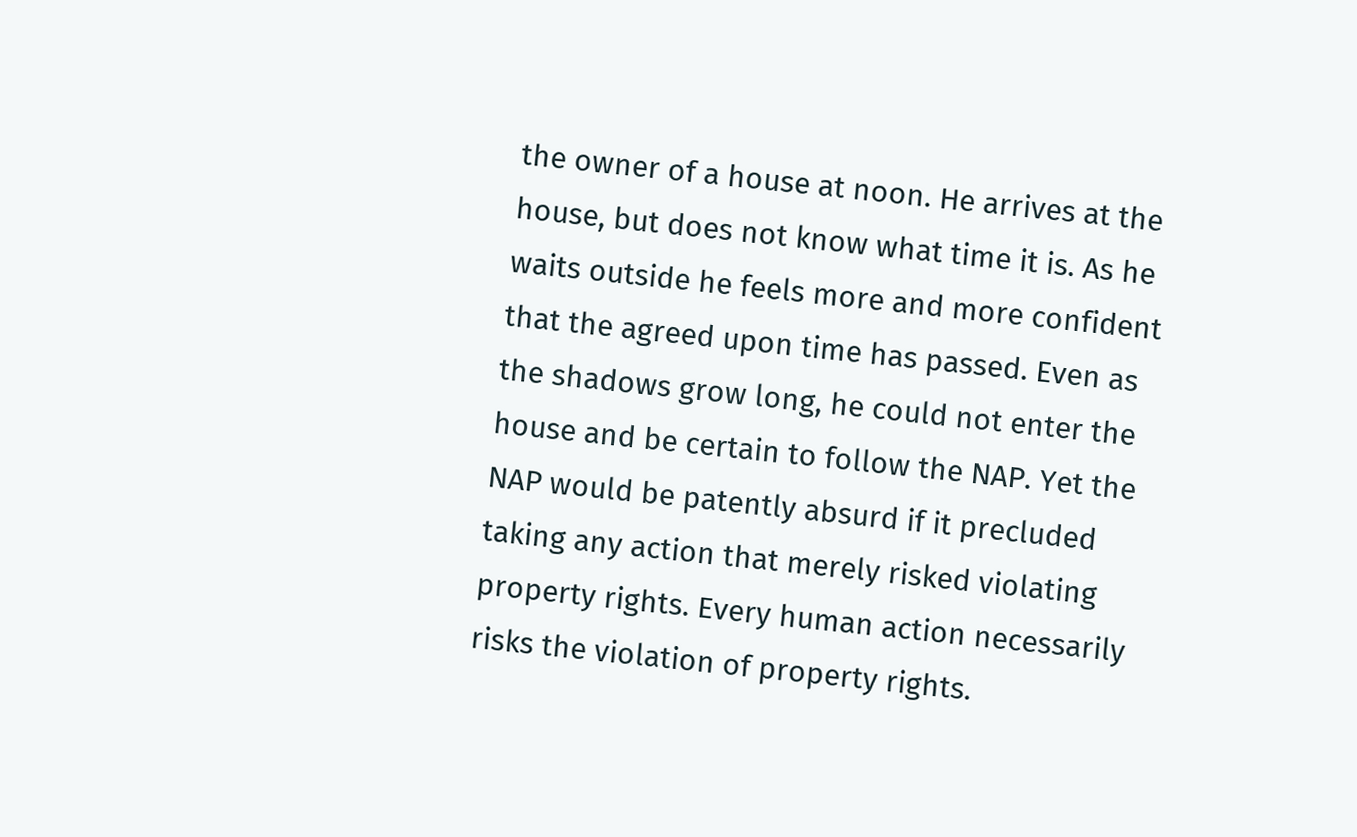the owner of a house at noon. He arrives at the house, but does not know what time it is. As he waits outside he feels more and more confident that the agreed upon time has passed. Even as the shadows grow long, he could not enter the house and be certain to follow the NAP. Yet the NAP would be patently absurd if it precluded taking any action that merely risked violating property rights. Every human action necessarily risks the violation of property rights.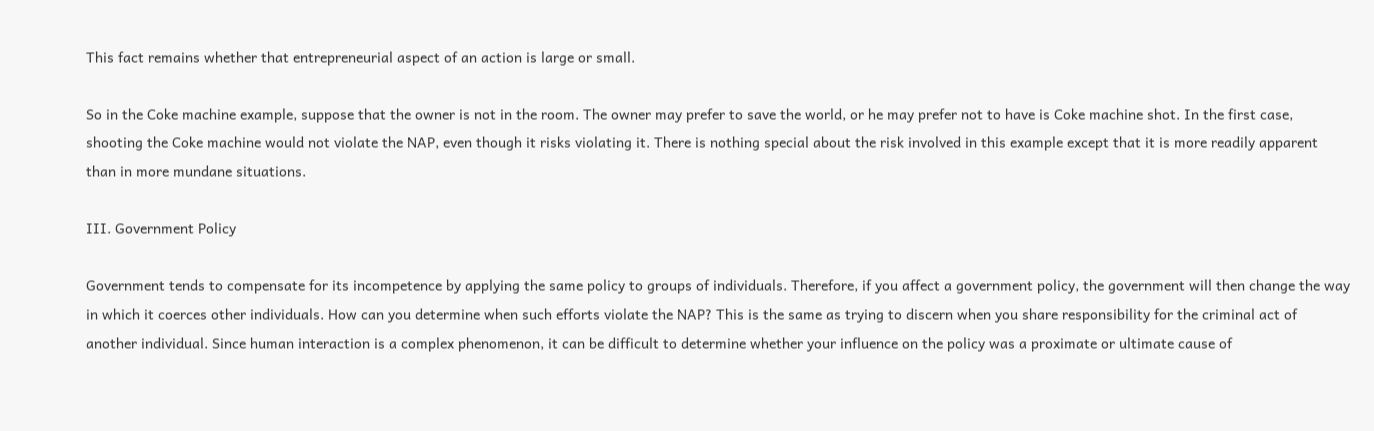This fact remains whether that entrepreneurial aspect of an action is large or small.

So in the Coke machine example, suppose that the owner is not in the room. The owner may prefer to save the world, or he may prefer not to have is Coke machine shot. In the first case, shooting the Coke machine would not violate the NAP, even though it risks violating it. There is nothing special about the risk involved in this example except that it is more readily apparent than in more mundane situations.

III. Government Policy

Government tends to compensate for its incompetence by applying the same policy to groups of individuals. Therefore, if you affect a government policy, the government will then change the way in which it coerces other individuals. How can you determine when such efforts violate the NAP? This is the same as trying to discern when you share responsibility for the criminal act of another individual. Since human interaction is a complex phenomenon, it can be difficult to determine whether your influence on the policy was a proximate or ultimate cause of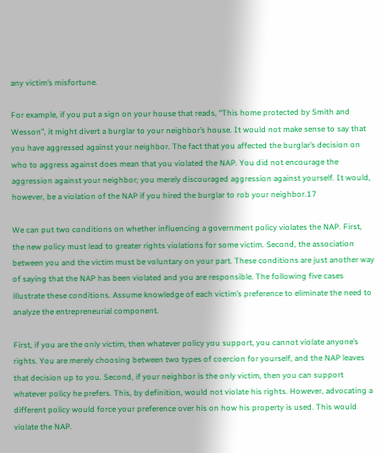any victim’s misfortune.

For example, if you put a sign on your house that reads, “This home protected by Smith and Wesson”, it might divert a burglar to your neighbor’s house. It would not make sense to say that you have aggressed against your neighbor. The fact that you affected the burglar’s decision on who to aggress against does mean that you violated the NAP. You did not encourage the aggression against your neighbor; you merely discouraged aggression against yourself. It would, however, be a violation of the NAP if you hired the burglar to rob your neighbor.17

We can put two conditions on whether influencing a government policy violates the NAP. First, the new policy must lead to greater rights violations for some victim. Second, the association between you and the victim must be voluntary on your part. These conditions are just another way of saying that the NAP has been violated and you are responsible. The following five cases illustrate these conditions. Assume knowledge of each victim’s preference to eliminate the need to analyze the entrepreneurial component.

First, if you are the only victim, then whatever policy you support, you cannot violate anyone’s rights. You are merely choosing between two types of coercion for yourself, and the NAP leaves that decision up to you. Second, if your neighbor is the only victim, then you can support whatever policy he prefers. This, by definition, would not violate his rights. However, advocating a different policy would force your preference over his on how his property is used. This would violate the NAP.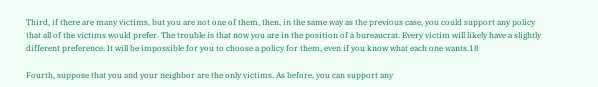Third, if there are many victims, but you are not one of them, then, in the same way as the previous case, you could support any policy that all of the victims would prefer. The trouble is that now you are in the position of a bureaucrat. Every victim will likely have a slightly different preference. It will be impossible for you to choose a policy for them, even if you know what each one wants.18

Fourth, suppose that you and your neighbor are the only victims. As before, you can support any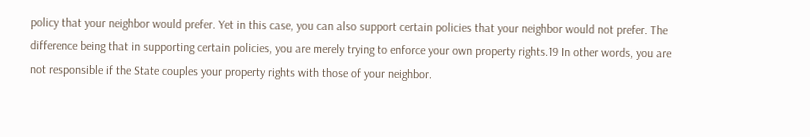policy that your neighbor would prefer. Yet in this case, you can also support certain policies that your neighbor would not prefer. The difference being that in supporting certain policies, you are merely trying to enforce your own property rights.19 In other words, you are not responsible if the State couples your property rights with those of your neighbor.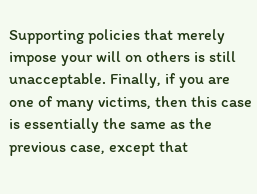Supporting policies that merely impose your will on others is still unacceptable. Finally, if you are one of many victims, then this case is essentially the same as the previous case, except that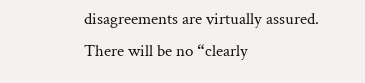disagreements are virtually assured. There will be no “clearly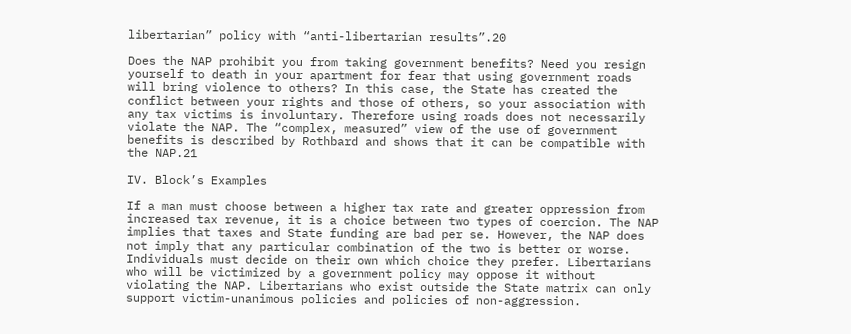libertarian” policy with “anti-libertarian results”.20

Does the NAP prohibit you from taking government benefits? Need you resign yourself to death in your apartment for fear that using government roads will bring violence to others? In this case, the State has created the conflict between your rights and those of others, so your association with any tax victims is involuntary. Therefore using roads does not necessarily violate the NAP. The “complex, measured” view of the use of government benefits is described by Rothbard and shows that it can be compatible with the NAP.21

IV. Block’s Examples

If a man must choose between a higher tax rate and greater oppression from increased tax revenue, it is a choice between two types of coercion. The NAP implies that taxes and State funding are bad per se. However, the NAP does not imply that any particular combination of the two is better or worse. Individuals must decide on their own which choice they prefer. Libertarians who will be victimized by a government policy may oppose it without violating the NAP. Libertarians who exist outside the State matrix can only support victim-unanimous policies and policies of non-aggression.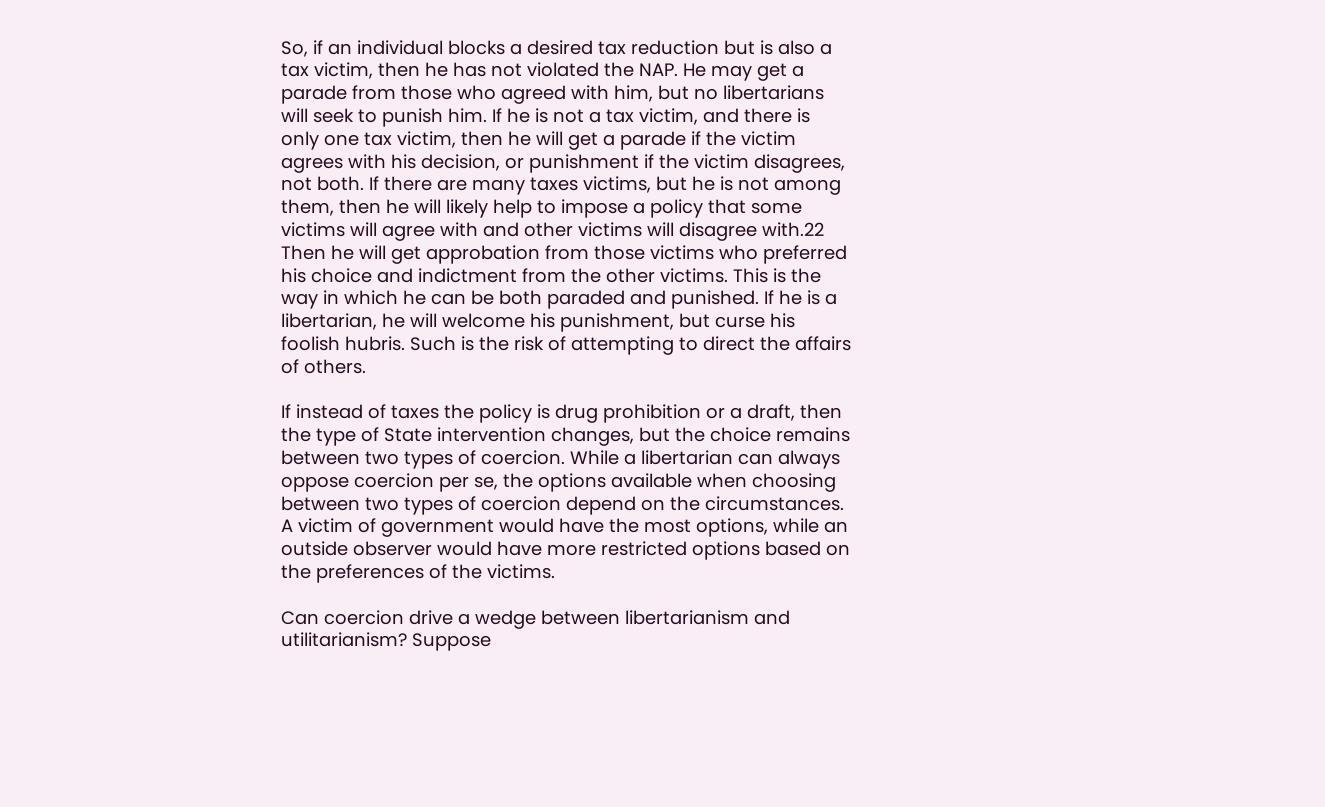So, if an individual blocks a desired tax reduction but is also a tax victim, then he has not violated the NAP. He may get a parade from those who agreed with him, but no libertarians will seek to punish him. If he is not a tax victim, and there is only one tax victim, then he will get a parade if the victim agrees with his decision, or punishment if the victim disagrees, not both. If there are many taxes victims, but he is not among them, then he will likely help to impose a policy that some victims will agree with and other victims will disagree with.22 Then he will get approbation from those victims who preferred his choice and indictment from the other victims. This is the way in which he can be both paraded and punished. If he is a libertarian, he will welcome his punishment, but curse his foolish hubris. Such is the risk of attempting to direct the affairs of others.

If instead of taxes the policy is drug prohibition or a draft, then the type of State intervention changes, but the choice remains between two types of coercion. While a libertarian can always oppose coercion per se, the options available when choosing between two types of coercion depend on the circumstances. A victim of government would have the most options, while an outside observer would have more restricted options based on the preferences of the victims.

Can coercion drive a wedge between libertarianism and utilitarianism? Suppose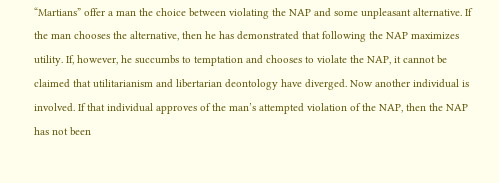“Martians” offer a man the choice between violating the NAP and some unpleasant alternative. If the man chooses the alternative, then he has demonstrated that following the NAP maximizes utility. If, however, he succumbs to temptation and chooses to violate the NAP, it cannot be claimed that utilitarianism and libertarian deontology have diverged. Now another individual is involved. If that individual approves of the man’s attempted violation of the NAP, then the NAP has not been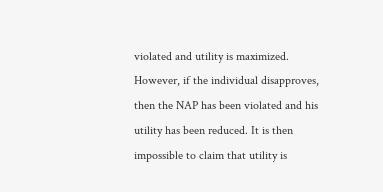violated and utility is maximized. However, if the individual disapproves, then the NAP has been violated and his utility has been reduced. It is then impossible to claim that utility is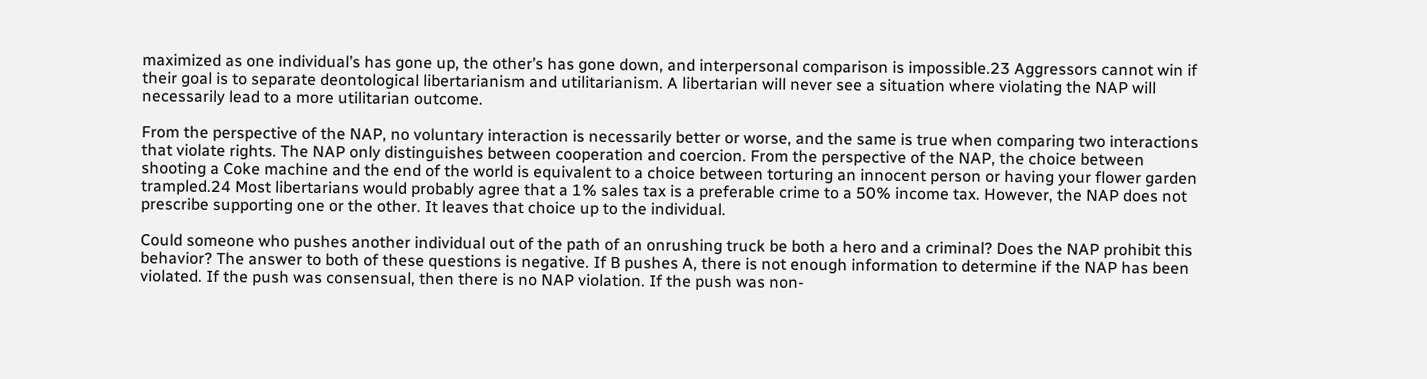maximized as one individual’s has gone up, the other’s has gone down, and interpersonal comparison is impossible.23 Aggressors cannot win if their goal is to separate deontological libertarianism and utilitarianism. A libertarian will never see a situation where violating the NAP will necessarily lead to a more utilitarian outcome.

From the perspective of the NAP, no voluntary interaction is necessarily better or worse, and the same is true when comparing two interactions that violate rights. The NAP only distinguishes between cooperation and coercion. From the perspective of the NAP, the choice between shooting a Coke machine and the end of the world is equivalent to a choice between torturing an innocent person or having your flower garden trampled.24 Most libertarians would probably agree that a 1% sales tax is a preferable crime to a 50% income tax. However, the NAP does not prescribe supporting one or the other. It leaves that choice up to the individual.

Could someone who pushes another individual out of the path of an onrushing truck be both a hero and a criminal? Does the NAP prohibit this behavior? The answer to both of these questions is negative. If B pushes A, there is not enough information to determine if the NAP has been violated. If the push was consensual, then there is no NAP violation. If the push was non-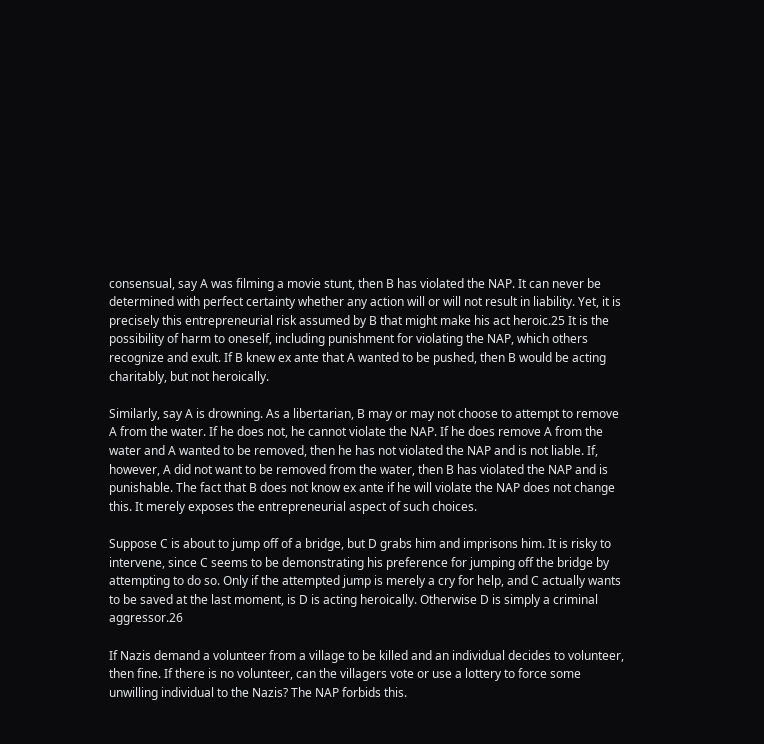consensual, say A was filming a movie stunt, then B has violated the NAP. It can never be determined with perfect certainty whether any action will or will not result in liability. Yet, it is precisely this entrepreneurial risk assumed by B that might make his act heroic.25 It is the possibility of harm to oneself, including punishment for violating the NAP, which others recognize and exult. If B knew ex ante that A wanted to be pushed, then B would be acting charitably, but not heroically.

Similarly, say A is drowning. As a libertarian, B may or may not choose to attempt to remove A from the water. If he does not, he cannot violate the NAP. If he does remove A from the water and A wanted to be removed, then he has not violated the NAP and is not liable. If, however, A did not want to be removed from the water, then B has violated the NAP and is punishable. The fact that B does not know ex ante if he will violate the NAP does not change this. It merely exposes the entrepreneurial aspect of such choices.

Suppose C is about to jump off of a bridge, but D grabs him and imprisons him. It is risky to intervene, since C seems to be demonstrating his preference for jumping off the bridge by attempting to do so. Only if the attempted jump is merely a cry for help, and C actually wants to be saved at the last moment, is D is acting heroically. Otherwise D is simply a criminal aggressor.26

If Nazis demand a volunteer from a village to be killed and an individual decides to volunteer, then fine. If there is no volunteer, can the villagers vote or use a lottery to force some unwilling individual to the Nazis? The NAP forbids this.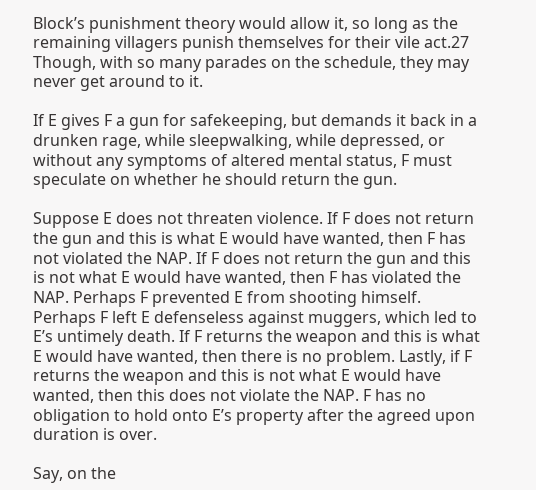Block’s punishment theory would allow it, so long as the remaining villagers punish themselves for their vile act.27 Though, with so many parades on the schedule, they may never get around to it.

If E gives F a gun for safekeeping, but demands it back in a drunken rage, while sleepwalking, while depressed, or without any symptoms of altered mental status, F must speculate on whether he should return the gun.

Suppose E does not threaten violence. If F does not return the gun and this is what E would have wanted, then F has not violated the NAP. If F does not return the gun and this is not what E would have wanted, then F has violated the NAP. Perhaps F prevented E from shooting himself. Perhaps F left E defenseless against muggers, which led to E’s untimely death. If F returns the weapon and this is what E would have wanted, then there is no problem. Lastly, if F returns the weapon and this is not what E would have wanted, then this does not violate the NAP. F has no obligation to hold onto E’s property after the agreed upon duration is over.

Say, on the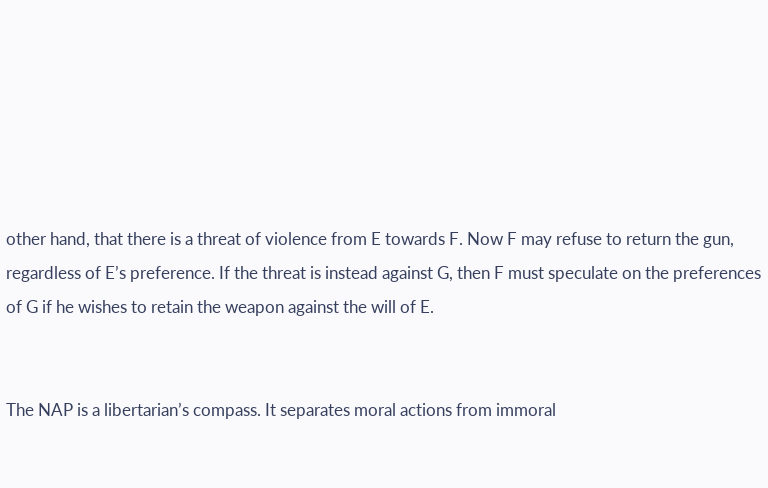other hand, that there is a threat of violence from E towards F. Now F may refuse to return the gun, regardless of E’s preference. If the threat is instead against G, then F must speculate on the preferences of G if he wishes to retain the weapon against the will of E.


The NAP is a libertarian’s compass. It separates moral actions from immoral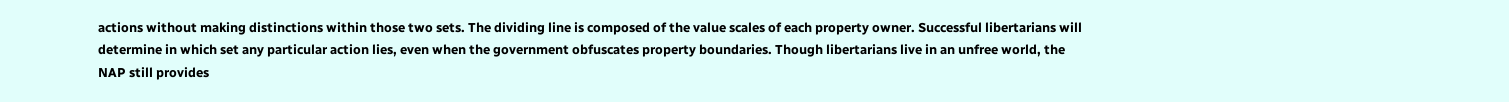actions without making distinctions within those two sets. The dividing line is composed of the value scales of each property owner. Successful libertarians will determine in which set any particular action lies, even when the government obfuscates property boundaries. Though libertarians live in an unfree world, the NAP still provides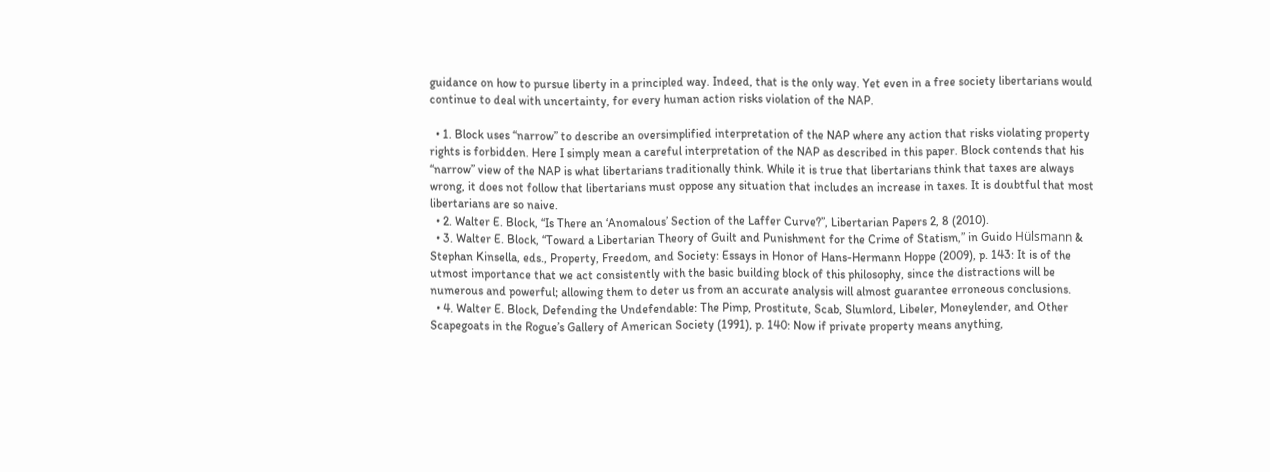guidance on how to pursue liberty in a principled way. Indeed, that is the only way. Yet even in a free society libertarians would continue to deal with uncertainty, for every human action risks violation of the NAP.

  • 1. Block uses “narrow” to describe an oversimplified interpretation of the NAP where any action that risks violating property rights is forbidden. Here I simply mean a careful interpretation of the NAP as described in this paper. Block contends that his “narrow” view of the NAP is what libertarians traditionally think. While it is true that libertarians think that taxes are always wrong, it does not follow that libertarians must oppose any situation that includes an increase in taxes. It is doubtful that most libertarians are so naive.
  • 2. Walter E. Block, “Is There an ‘Anomalous’ Section of the Laffer Curve?”, Libertarian Papers 2, 8 (2010).
  • 3. Walter E. Block, “Toward a Libertarian Theory of Guilt and Punishment for the Crime of Statism,” in Guido Hülsmann & Stephan Kinsella, eds., Property, Freedom, and Society: Essays in Honor of Hans-Hermann Hoppe (2009), p. 143: It is of the utmost importance that we act consistently with the basic building block of this philosophy, since the distractions will be numerous and powerful; allowing them to deter us from an accurate analysis will almost guarantee erroneous conclusions.
  • 4. Walter E. Block, Defending the Undefendable: The Pimp, Prostitute, Scab, Slumlord, Libeler, Moneylender, and Other Scapegoats in the Rogue’s Gallery of American Society (1991), p. 140: Now if private property means anything,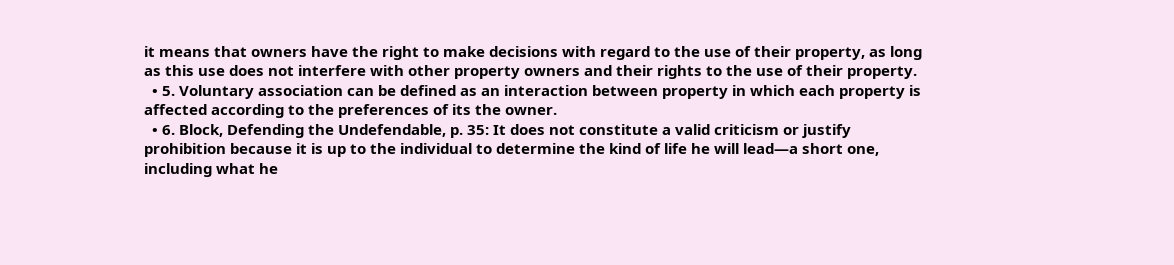it means that owners have the right to make decisions with regard to the use of their property, as long as this use does not interfere with other property owners and their rights to the use of their property.
  • 5. Voluntary association can be defined as an interaction between property in which each property is affected according to the preferences of its the owner.
  • 6. Block, Defending the Undefendable, p. 35: It does not constitute a valid criticism or justify prohibition because it is up to the individual to determine the kind of life he will lead—a short one, including what he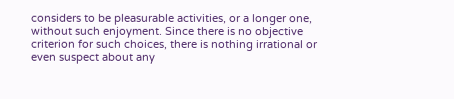considers to be pleasurable activities, or a longer one, without such enjoyment. Since there is no objective criterion for such choices, there is nothing irrational or even suspect about any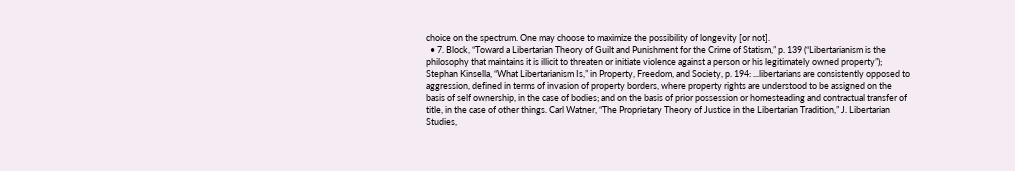choice on the spectrum. One may choose to maximize the possibility of longevity [or not].
  • 7. Block, “Toward a Libertarian Theory of Guilt and Punishment for the Crime of Statism,” p. 139 (“Libertarianism is the philosophy that maintains it is illicit to threaten or initiate violence against a person or his legitimately owned property”); Stephan Kinsella, “What Libertarianism Is,” in Property, Freedom, and Society, p. 194: ...libertarians are consistently opposed to aggression, defined in terms of invasion of property borders, where property rights are understood to be assigned on the basis of self ownership, in the case of bodies; and on the basis of prior possession or homesteading and contractual transfer of title, in the case of other things. Carl Watner, “The Proprietary Theory of Justice in the Libertarian Tradition,” J. Libertarian Studies,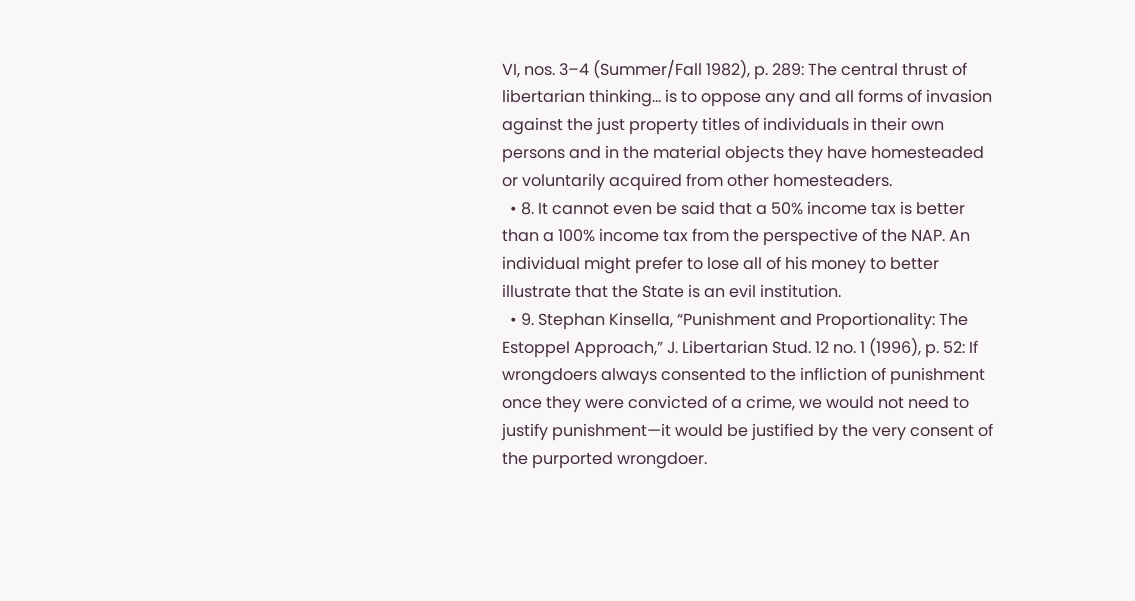VI, nos. 3–4 (Summer/Fall 1982), p. 289: The central thrust of libertarian thinking... is to oppose any and all forms of invasion against the just property titles of individuals in their own persons and in the material objects they have homesteaded or voluntarily acquired from other homesteaders.
  • 8. It cannot even be said that a 50% income tax is better than a 100% income tax from the perspective of the NAP. An individual might prefer to lose all of his money to better illustrate that the State is an evil institution.
  • 9. Stephan Kinsella, “Punishment and Proportionality: The Estoppel Approach,” J. Libertarian Stud. 12 no. 1 (1996), p. 52: If wrongdoers always consented to the infliction of punishment once they were convicted of a crime, we would not need to justify punishment—it would be justified by the very consent of the purported wrongdoer.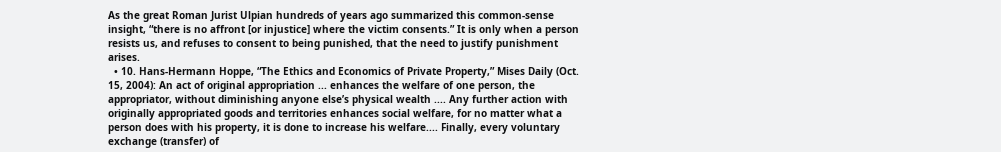As the great Roman Jurist Ulpian hundreds of years ago summarized this common-sense insight, “there is no affront [or injustice] where the victim consents.” It is only when a person resists us, and refuses to consent to being punished, that the need to justify punishment arises.
  • 10. Hans-Hermann Hoppe, “The Ethics and Economics of Private Property,” Mises Daily (Oct. 15, 2004): An act of original appropriation ... enhances the welfare of one person, the appropriator, without diminishing anyone else’s physical wealth .... Any further action with originally appropriated goods and territories enhances social welfare, for no matter what a person does with his property, it is done to increase his welfare.... Finally, every voluntary exchange (transfer) of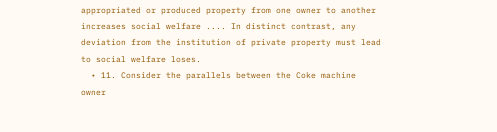appropriated or produced property from one owner to another increases social welfare .... In distinct contrast, any deviation from the institution of private property must lead to social welfare loses.
  • 11. Consider the parallels between the Coke machine owner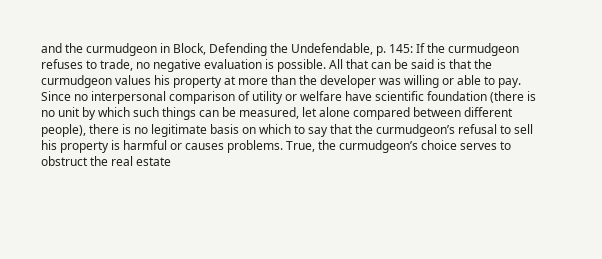and the curmudgeon in Block, Defending the Undefendable, p. 145: If the curmudgeon refuses to trade, no negative evaluation is possible. All that can be said is that the curmudgeon values his property at more than the developer was willing or able to pay. Since no interpersonal comparison of utility or welfare have scientific foundation (there is no unit by which such things can be measured, let alone compared between different people), there is no legitimate basis on which to say that the curmudgeon’s refusal to sell his property is harmful or causes problems. True, the curmudgeon’s choice serves to obstruct the real estate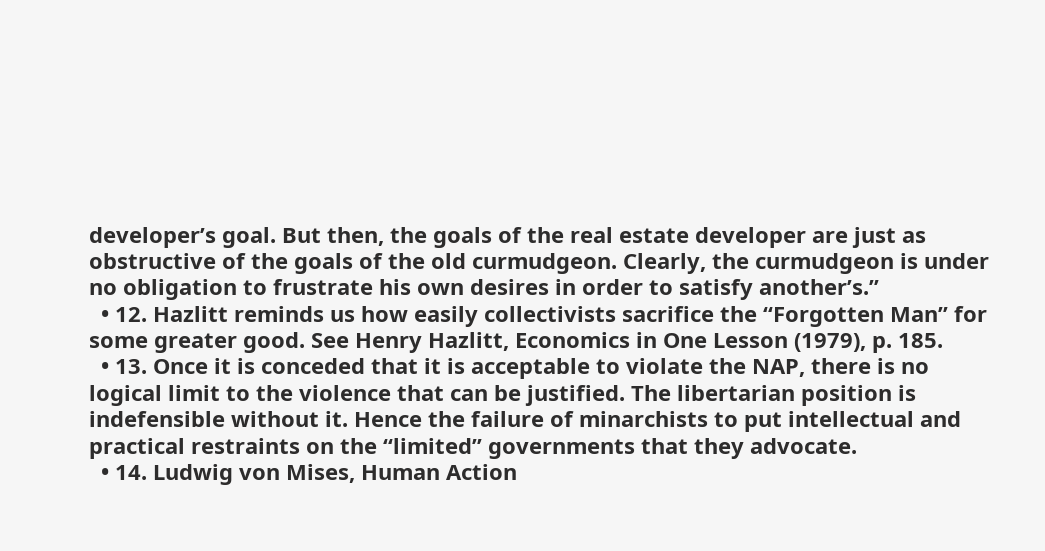developer’s goal. But then, the goals of the real estate developer are just as obstructive of the goals of the old curmudgeon. Clearly, the curmudgeon is under no obligation to frustrate his own desires in order to satisfy another’s.”
  • 12. Hazlitt reminds us how easily collectivists sacrifice the “Forgotten Man” for some greater good. See Henry Hazlitt, Economics in One Lesson (1979), p. 185.
  • 13. Once it is conceded that it is acceptable to violate the NAP, there is no logical limit to the violence that can be justified. The libertarian position is indefensible without it. Hence the failure of minarchists to put intellectual and practical restraints on the “limited” governments that they advocate.
  • 14. Ludwig von Mises, Human Action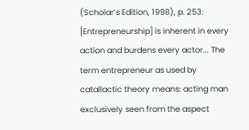(Scholar’s Edition, 1998), p. 253: [Entrepreneurship] is inherent in every action and burdens every actor... The term entrepreneur as used by catallactic theory means: acting man exclusively seen from the aspect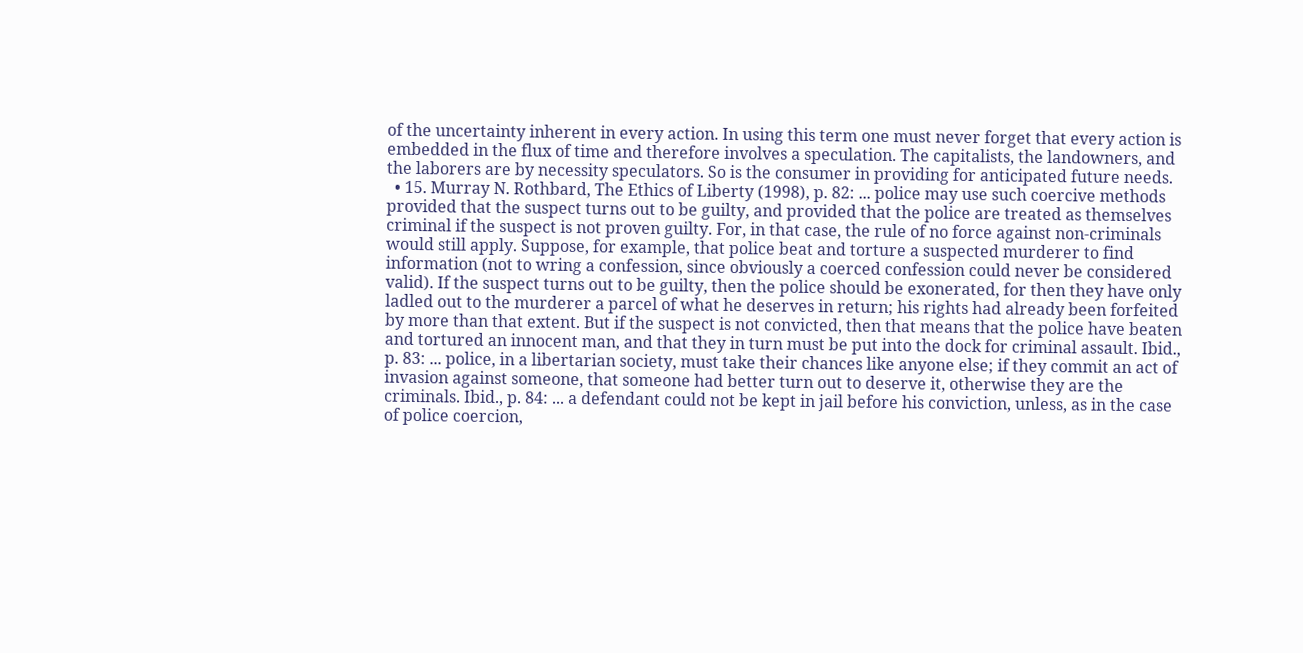of the uncertainty inherent in every action. In using this term one must never forget that every action is embedded in the flux of time and therefore involves a speculation. The capitalists, the landowners, and the laborers are by necessity speculators. So is the consumer in providing for anticipated future needs.
  • 15. Murray N. Rothbard, The Ethics of Liberty (1998), p. 82: ... police may use such coercive methods provided that the suspect turns out to be guilty, and provided that the police are treated as themselves criminal if the suspect is not proven guilty. For, in that case, the rule of no force against non-criminals would still apply. Suppose, for example, that police beat and torture a suspected murderer to find information (not to wring a confession, since obviously a coerced confession could never be considered valid). If the suspect turns out to be guilty, then the police should be exonerated, for then they have only ladled out to the murderer a parcel of what he deserves in return; his rights had already been forfeited by more than that extent. But if the suspect is not convicted, then that means that the police have beaten and tortured an innocent man, and that they in turn must be put into the dock for criminal assault. Ibid., p. 83: ... police, in a libertarian society, must take their chances like anyone else; if they commit an act of invasion against someone, that someone had better turn out to deserve it, otherwise they are the criminals. Ibid., p. 84: ... a defendant could not be kept in jail before his conviction, unless, as in the case of police coercion,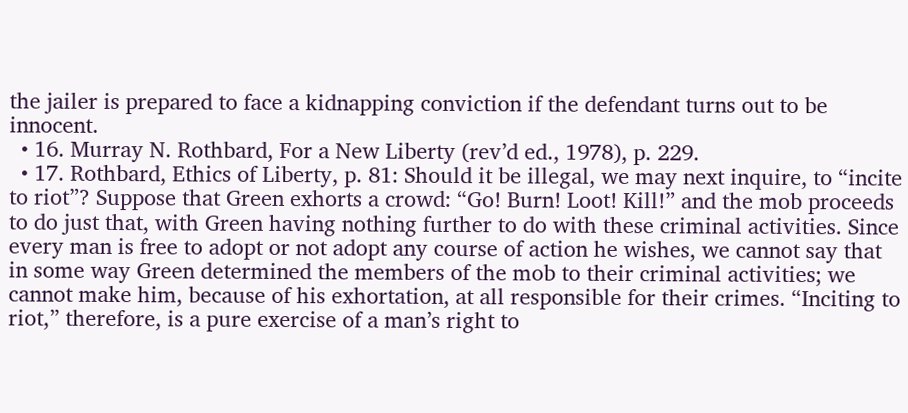the jailer is prepared to face a kidnapping conviction if the defendant turns out to be innocent.
  • 16. Murray N. Rothbard, For a New Liberty (rev’d ed., 1978), p. 229.
  • 17. Rothbard, Ethics of Liberty, p. 81: Should it be illegal, we may next inquire, to “incite to riot”? Suppose that Green exhorts a crowd: “Go! Burn! Loot! Kill!” and the mob proceeds to do just that, with Green having nothing further to do with these criminal activities. Since every man is free to adopt or not adopt any course of action he wishes, we cannot say that in some way Green determined the members of the mob to their criminal activities; we cannot make him, because of his exhortation, at all responsible for their crimes. “Inciting to riot,” therefore, is a pure exercise of a man’s right to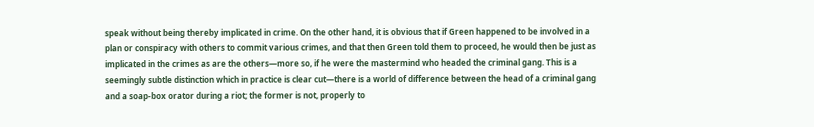speak without being thereby implicated in crime. On the other hand, it is obvious that if Green happened to be involved in a plan or conspiracy with others to commit various crimes, and that then Green told them to proceed, he would then be just as implicated in the crimes as are the others—more so, if he were the mastermind who headed the criminal gang. This is a seemingly subtle distinction which in practice is clear cut—there is a world of difference between the head of a criminal gang and a soap-box orator during a riot; the former is not, properly to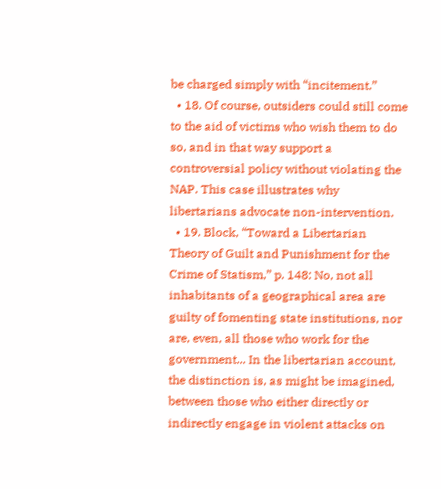be charged simply with “incitement.”
  • 18. Of course, outsiders could still come to the aid of victims who wish them to do so, and in that way support a controversial policy without violating the NAP. This case illustrates why libertarians advocate non-intervention.
  • 19. Block, “Toward a Libertarian Theory of Guilt and Punishment for the Crime of Statism,” p. 148: No, not all inhabitants of a geographical area are guilty of fomenting state institutions, nor are, even, all those who work for the government... In the libertarian account, the distinction is, as might be imagined, between those who either directly or indirectly engage in violent attacks on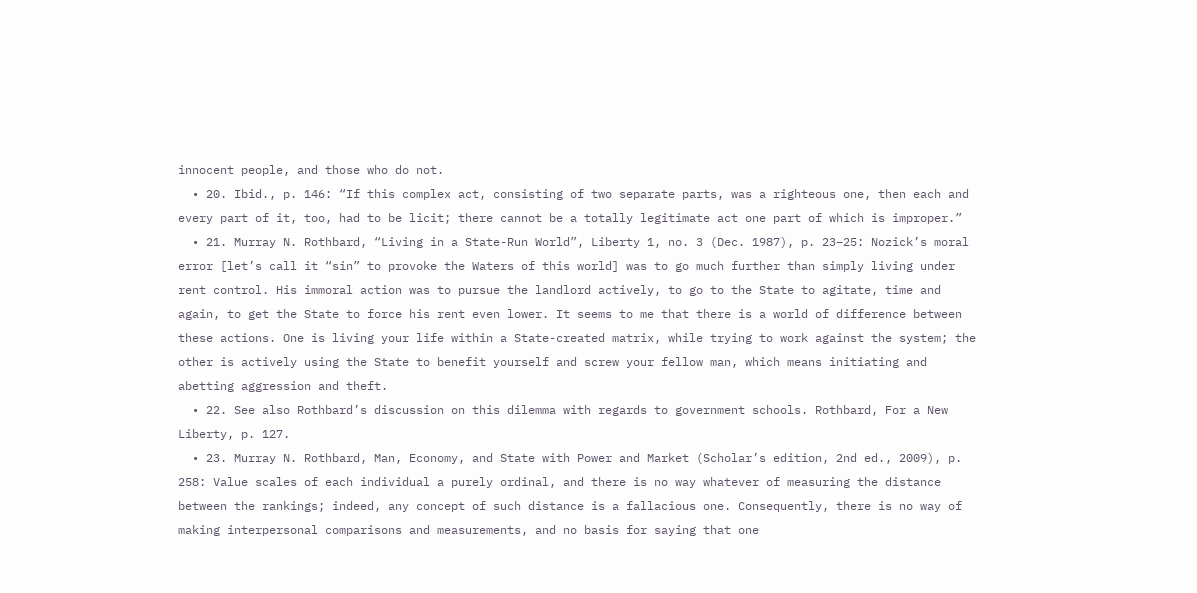innocent people, and those who do not.
  • 20. Ibid., p. 146: “If this complex act, consisting of two separate parts, was a righteous one, then each and every part of it, too, had to be licit; there cannot be a totally legitimate act one part of which is improper.”
  • 21. Murray N. Rothbard, “Living in a State-Run World”, Liberty 1, no. 3 (Dec. 1987), p. 23–25: Nozick’s moral error [let’s call it “sin” to provoke the Waters of this world] was to go much further than simply living under rent control. His immoral action was to pursue the landlord actively, to go to the State to agitate, time and again, to get the State to force his rent even lower. It seems to me that there is a world of difference between these actions. One is living your life within a State-created matrix, while trying to work against the system; the other is actively using the State to benefit yourself and screw your fellow man, which means initiating and abetting aggression and theft.
  • 22. See also Rothbard’s discussion on this dilemma with regards to government schools. Rothbard, For a New Liberty, p. 127.
  • 23. Murray N. Rothbard, Man, Economy, and State with Power and Market (Scholar’s edition, 2nd ed., 2009), p. 258: Value scales of each individual a purely ordinal, and there is no way whatever of measuring the distance between the rankings; indeed, any concept of such distance is a fallacious one. Consequently, there is no way of making interpersonal comparisons and measurements, and no basis for saying that one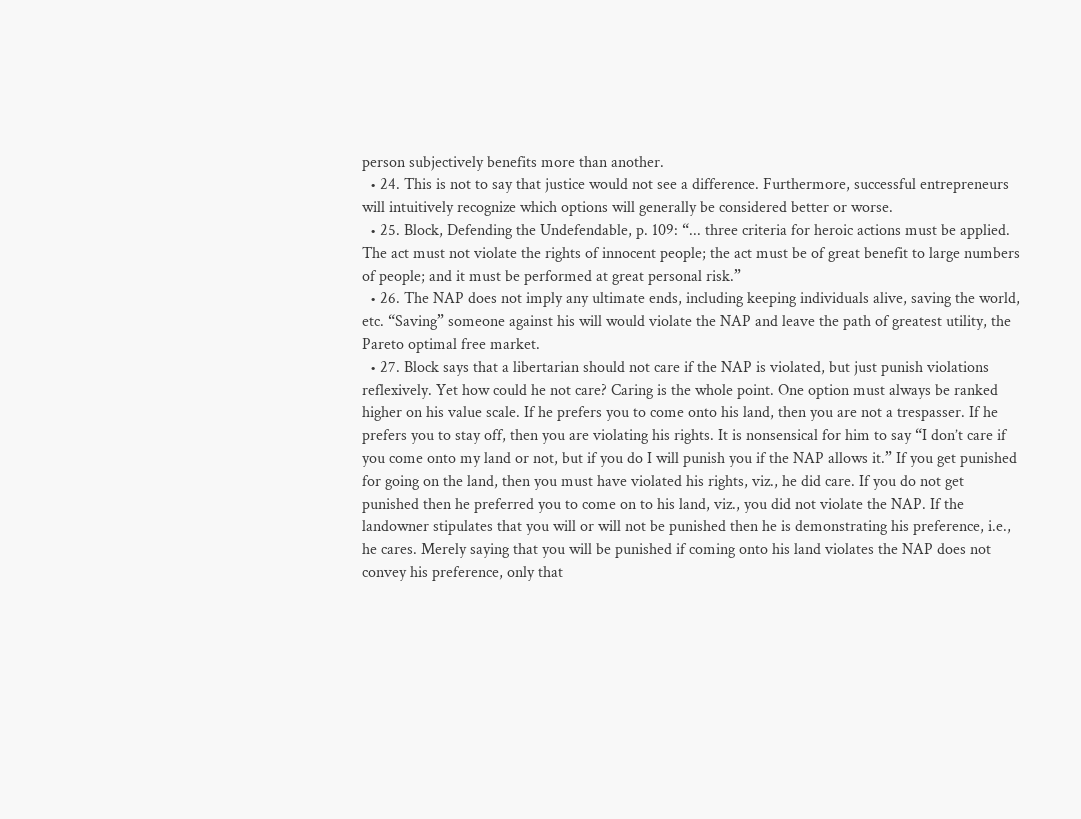person subjectively benefits more than another.
  • 24. This is not to say that justice would not see a difference. Furthermore, successful entrepreneurs will intuitively recognize which options will generally be considered better or worse.
  • 25. Block, Defending the Undefendable, p. 109: “... three criteria for heroic actions must be applied. The act must not violate the rights of innocent people; the act must be of great benefit to large numbers of people; and it must be performed at great personal risk.”
  • 26. The NAP does not imply any ultimate ends, including keeping individuals alive, saving the world, etc. “Saving” someone against his will would violate the NAP and leave the path of greatest utility, the Pareto optimal free market.
  • 27. Block says that a libertarian should not care if the NAP is violated, but just punish violations reflexively. Yet how could he not care? Caring is the whole point. One option must always be ranked higher on his value scale. If he prefers you to come onto his land, then you are not a trespasser. If he prefers you to stay off, then you are violating his rights. It is nonsensical for him to say “I don’t care if you come onto my land or not, but if you do I will punish you if the NAP allows it.” If you get punished for going on the land, then you must have violated his rights, viz., he did care. If you do not get punished then he preferred you to come on to his land, viz., you did not violate the NAP. If the landowner stipulates that you will or will not be punished then he is demonstrating his preference, i.e., he cares. Merely saying that you will be punished if coming onto his land violates the NAP does not convey his preference, only that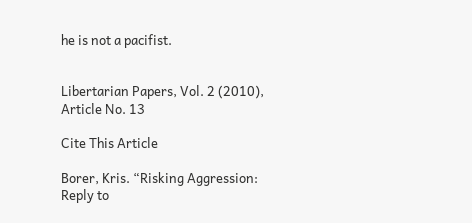he is not a pacifist.


Libertarian Papers, Vol. 2 (2010), Article No. 13

Cite This Article

Borer, Kris. “Risking Aggression: Reply to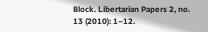Block. Libertarian Papers 2, no. 13 (2010): 1–12.